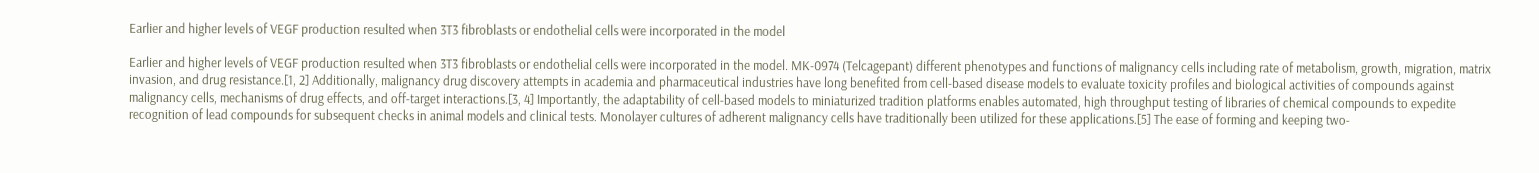Earlier and higher levels of VEGF production resulted when 3T3 fibroblasts or endothelial cells were incorporated in the model

Earlier and higher levels of VEGF production resulted when 3T3 fibroblasts or endothelial cells were incorporated in the model. MK-0974 (Telcagepant) different phenotypes and functions of malignancy cells including rate of metabolism, growth, migration, matrix invasion, and drug resistance.[1, 2] Additionally, malignancy drug discovery attempts in academia and pharmaceutical industries have long benefited from cell-based disease models to evaluate toxicity profiles and biological activities of compounds against malignancy cells, mechanisms of drug effects, and off-target interactions.[3, 4] Importantly, the adaptability of cell-based models to miniaturized tradition platforms enables automated, high throughput testing of libraries of chemical compounds to expedite recognition of lead compounds for subsequent checks in animal models and clinical tests. Monolayer cultures of adherent malignancy cells have traditionally been utilized for these applications.[5] The ease of forming and keeping two-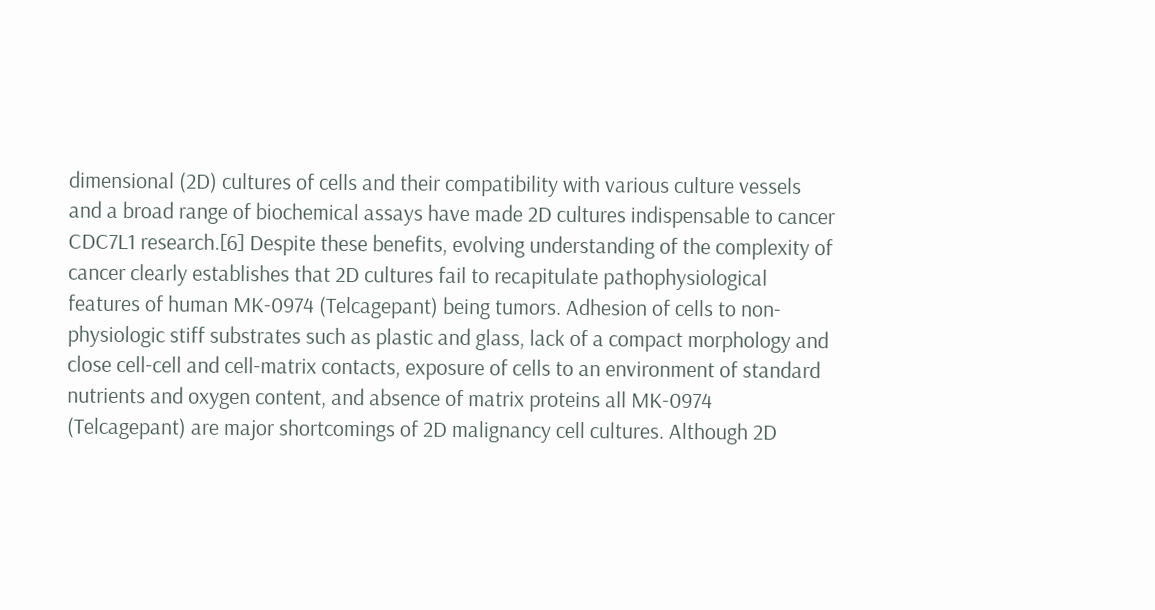dimensional (2D) cultures of cells and their compatibility with various culture vessels and a broad range of biochemical assays have made 2D cultures indispensable to cancer CDC7L1 research.[6] Despite these benefits, evolving understanding of the complexity of cancer clearly establishes that 2D cultures fail to recapitulate pathophysiological features of human MK-0974 (Telcagepant) being tumors. Adhesion of cells to non-physiologic stiff substrates such as plastic and glass, lack of a compact morphology and close cell-cell and cell-matrix contacts, exposure of cells to an environment of standard nutrients and oxygen content, and absence of matrix proteins all MK-0974 (Telcagepant) are major shortcomings of 2D malignancy cell cultures. Although 2D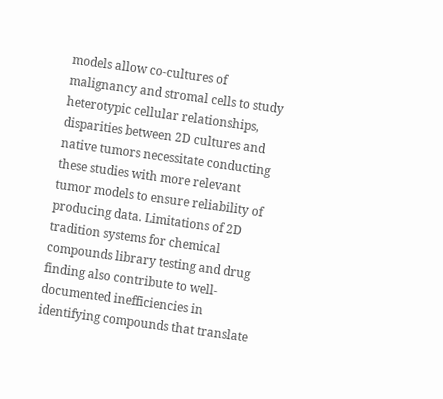models allow co-cultures of malignancy and stromal cells to study heterotypic cellular relationships, disparities between 2D cultures and native tumors necessitate conducting these studies with more relevant tumor models to ensure reliability of producing data. Limitations of 2D tradition systems for chemical compounds library testing and drug finding also contribute to well-documented inefficiencies in identifying compounds that translate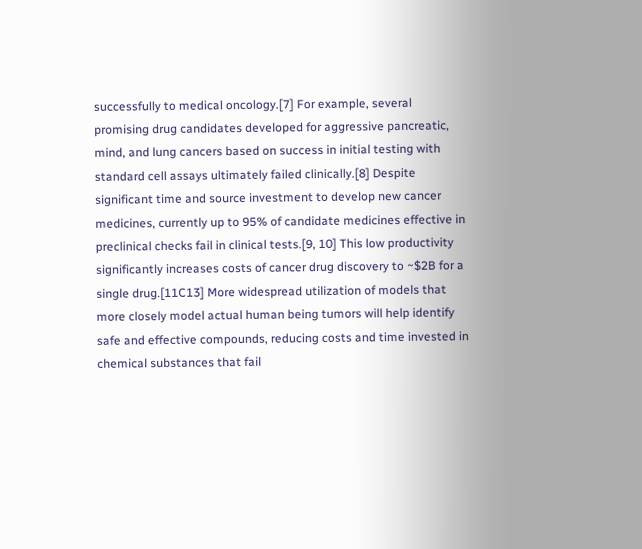successfully to medical oncology.[7] For example, several promising drug candidates developed for aggressive pancreatic, mind, and lung cancers based on success in initial testing with standard cell assays ultimately failed clinically.[8] Despite significant time and source investment to develop new cancer medicines, currently up to 95% of candidate medicines effective in preclinical checks fail in clinical tests.[9, 10] This low productivity significantly increases costs of cancer drug discovery to ~$2B for a single drug.[11C13] More widespread utilization of models that more closely model actual human being tumors will help identify safe and effective compounds, reducing costs and time invested in chemical substances that fail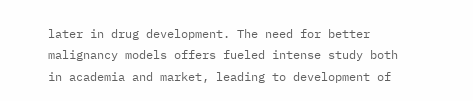later in drug development. The need for better malignancy models offers fueled intense study both in academia and market, leading to development of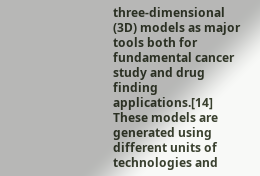three-dimensional (3D) models as major tools both for fundamental cancer study and drug finding applications.[14] These models are generated using different units of technologies and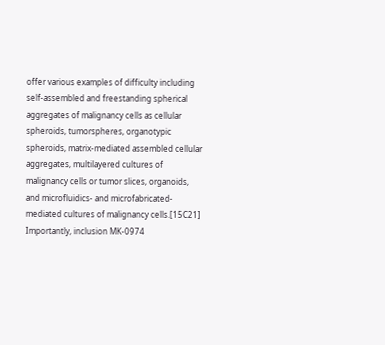offer various examples of difficulty including self-assembled and freestanding spherical aggregates of malignancy cells as cellular spheroids, tumorspheres, organotypic spheroids, matrix-mediated assembled cellular aggregates, multilayered cultures of malignancy cells or tumor slices, organoids, and microfluidics- and microfabricated-mediated cultures of malignancy cells.[15C21] Importantly, inclusion MK-0974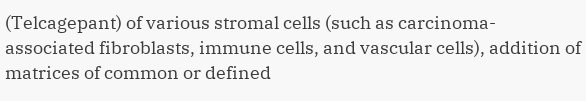(Telcagepant) of various stromal cells (such as carcinoma-associated fibroblasts, immune cells, and vascular cells), addition of matrices of common or defined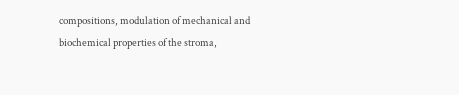compositions, modulation of mechanical and biochemical properties of the stroma,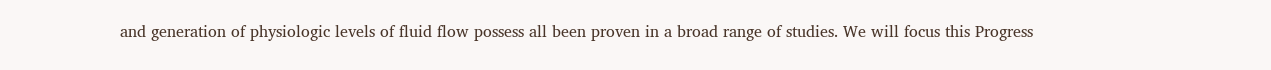and generation of physiologic levels of fluid flow possess all been proven in a broad range of studies. We will focus this Progress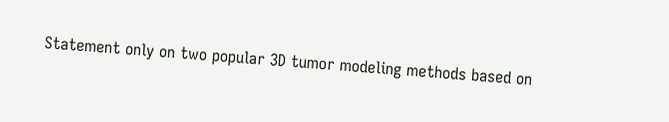Statement only on two popular 3D tumor modeling methods based on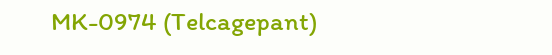MK-0974 (Telcagepant)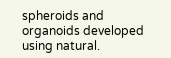spheroids and organoids developed using natural.